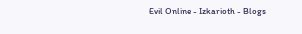Evil Online - Izkarioth - Blogs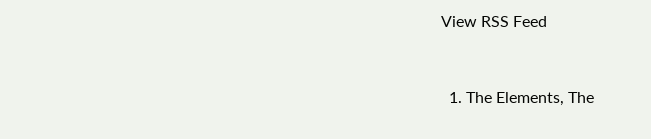View RSS Feed


  1. The Elements, The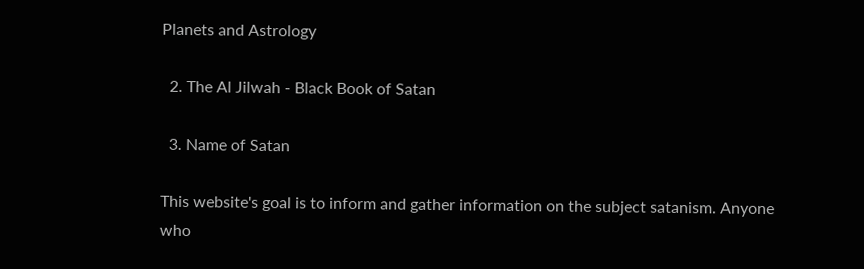Planets and Astrology

  2. The Al Jilwah - Black Book of Satan

  3. Name of Satan

This website's goal is to inform and gather information on the subject satanism. Anyone who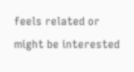feels related or might be interested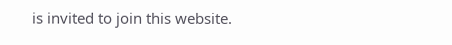is invited to join this website.